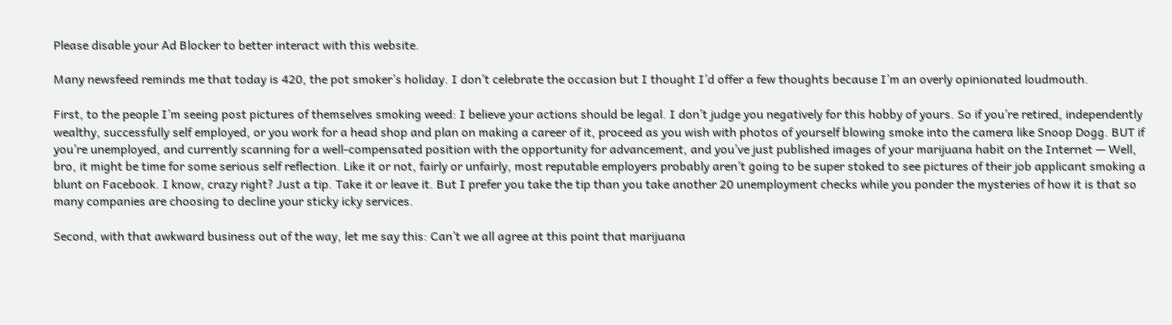Please disable your Ad Blocker to better interact with this website.

Many newsfeed reminds me that today is 420, the pot smoker’s holiday. I don’t celebrate the occasion but I thought I’d offer a few thoughts because I’m an overly opinionated loudmouth.

First, to the people I’m seeing post pictures of themselves smoking weed: I believe your actions should be legal. I don’t judge you negatively for this hobby of yours. So if you’re retired, independently wealthy, successfully self employed, or you work for a head shop and plan on making a career of it, proceed as you wish with photos of yourself blowing smoke into the camera like Snoop Dogg. BUT if you’re unemployed, and currently scanning for a well-compensated position with the opportunity for advancement, and you’ve just published images of your marijuana habit on the Internet — Well, bro, it might be time for some serious self reflection. Like it or not, fairly or unfairly, most reputable employers probably aren’t going to be super stoked to see pictures of their job applicant smoking a blunt on Facebook. I know, crazy right? Just a tip. Take it or leave it. But I prefer you take the tip than you take another 20 unemployment checks while you ponder the mysteries of how it is that so many companies are choosing to decline your sticky icky services.

Second, with that awkward business out of the way, let me say this: Can’t we all agree at this point that marijuana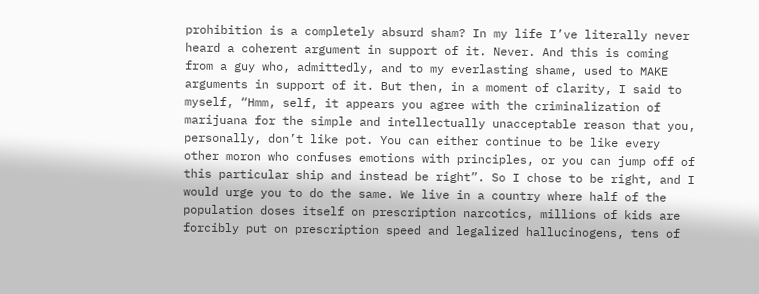prohibition is a completely absurd sham? In my life I’ve literally never heard a coherent argument in support of it. Never. And this is coming from a guy who, admittedly, and to my everlasting shame, used to MAKE arguments in support of it. But then, in a moment of clarity, I said to myself, “Hmm, self, it appears you agree with the criminalization of marijuana for the simple and intellectually unacceptable reason that you, personally, don’t like pot. You can either continue to be like every other moron who confuses emotions with principles, or you can jump off of this particular ship and instead be right”. So I chose to be right, and I would urge you to do the same. We live in a country where half of the population doses itself on prescription narcotics, millions of kids are forcibly put on prescription speed and legalized hallucinogens, tens of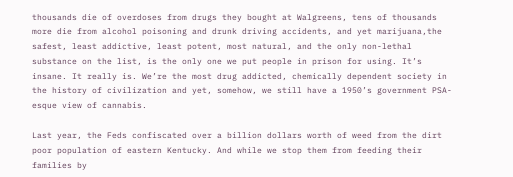thousands die of overdoses from drugs they bought at Walgreens, tens of thousands more die from alcohol poisoning and drunk driving accidents, and yet marijuana,the safest, least addictive, least potent, most natural, and the only non-lethal substance on the list, is the only one we put people in prison for using. It’s insane. It really is. We’re the most drug addicted, chemically dependent society in the history of civilization and yet, somehow, we still have a 1950’s government PSA-esque view of cannabis.

Last year, the Feds confiscated over a billion dollars worth of weed from the dirt poor population of eastern Kentucky. And while we stop them from feeding their families by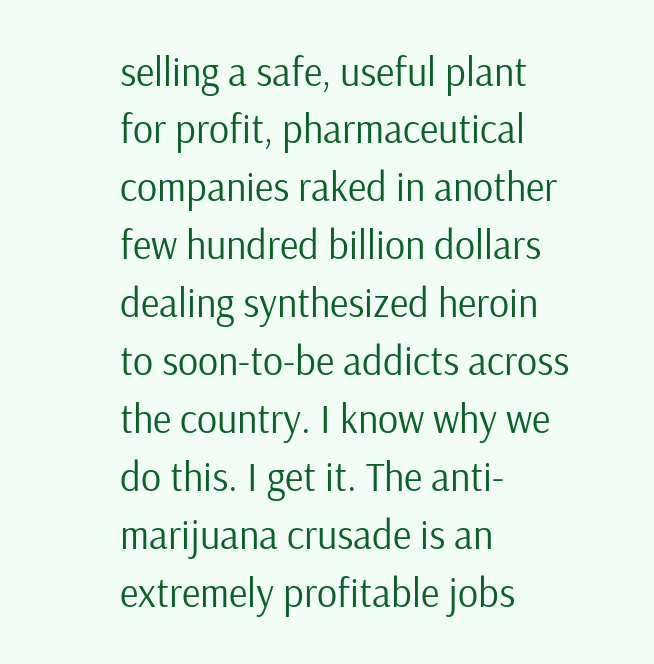selling a safe, useful plant for profit, pharmaceutical companies raked in another few hundred billion dollars dealing synthesized heroin to soon-to-be addicts across the country. I know why we do this. I get it. The anti-marijuana crusade is an extremely profitable jobs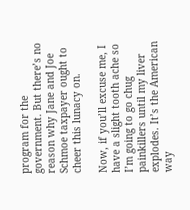program for the government. But there’s no reason why Jane and Joe Schmoe taxpayer ought to cheer this lunacy on.

Now, if you’ll excuse me, I have a slight tooth ache so I’m going to go chug painkillers until my liver explodes. It’s the American way